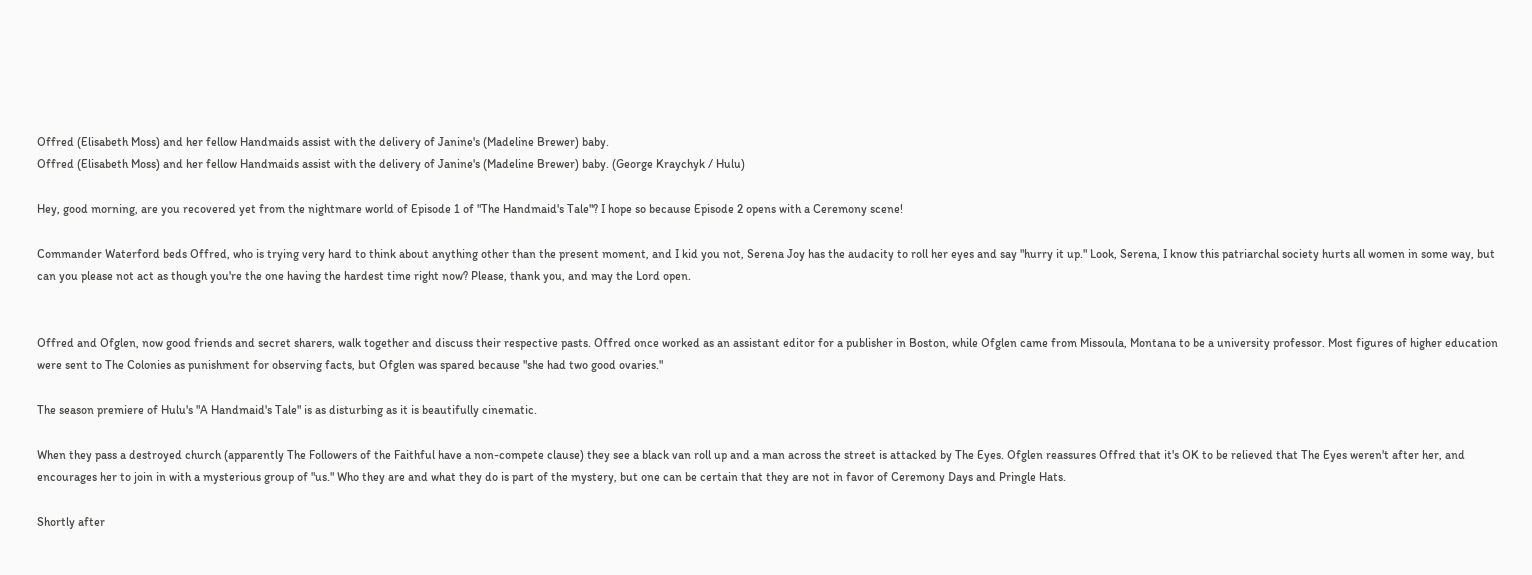Offred (Elisabeth Moss) and her fellow Handmaids assist with the delivery of Janine's (Madeline Brewer) baby.
Offred (Elisabeth Moss) and her fellow Handmaids assist with the delivery of Janine's (Madeline Brewer) baby. (George Kraychyk / Hulu)

Hey, good morning, are you recovered yet from the nightmare world of Episode 1 of "The Handmaid's Tale"? I hope so because Episode 2 opens with a Ceremony scene!

Commander Waterford beds Offred, who is trying very hard to think about anything other than the present moment, and I kid you not, Serena Joy has the audacity to roll her eyes and say "hurry it up." Look, Serena, I know this patriarchal society hurts all women in some way, but can you please not act as though you're the one having the hardest time right now? Please, thank you, and may the Lord open.


Offred and Ofglen, now good friends and secret sharers, walk together and discuss their respective pasts. Offred once worked as an assistant editor for a publisher in Boston, while Ofglen came from Missoula, Montana to be a university professor. Most figures of higher education were sent to The Colonies as punishment for observing facts, but Ofglen was spared because "she had two good ovaries."

The season premiere of Hulu's "A Handmaid's Tale" is as disturbing as it is beautifully cinematic.

When they pass a destroyed church (apparently The Followers of the Faithful have a non-compete clause) they see a black van roll up and a man across the street is attacked by The Eyes. Ofglen reassures Offred that it's OK to be relieved that The Eyes weren't after her, and encourages her to join in with a mysterious group of "us." Who they are and what they do is part of the mystery, but one can be certain that they are not in favor of Ceremony Days and Pringle Hats.

Shortly after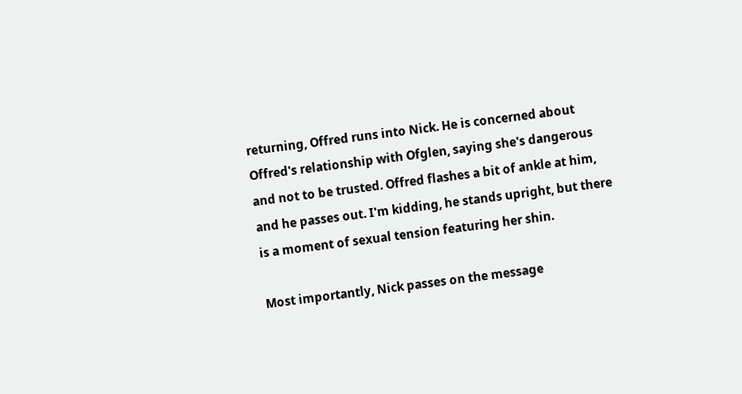returning, Offred runs into Nick. He is concerned about Offred's relationship with Ofglen, saying she's dangerous and not to be trusted. Offred flashes a bit of ankle at him, and he passes out. I'm kidding, he stands upright, but there is a moment of sexual tension featuring her shin.

Most importantly, Nick passes on the message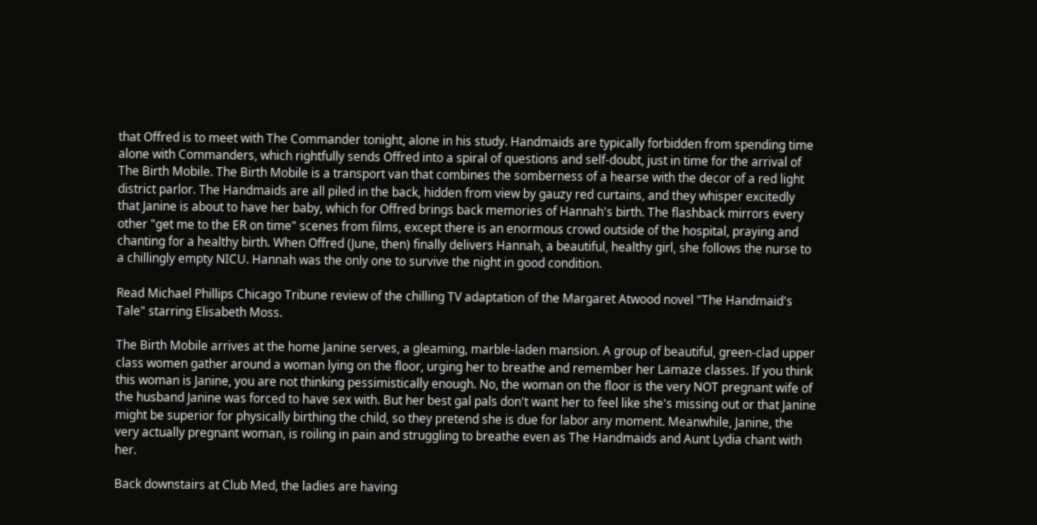that Offred is to meet with The Commander tonight, alone in his study. Handmaids are typically forbidden from spending time alone with Commanders, which rightfully sends Offred into a spiral of questions and self-doubt, just in time for the arrival of The Birth Mobile. The Birth Mobile is a transport van that combines the somberness of a hearse with the decor of a red light district parlor. The Handmaids are all piled in the back, hidden from view by gauzy red curtains, and they whisper excitedly that Janine is about to have her baby, which for Offred brings back memories of Hannah's birth. The flashback mirrors every other "get me to the ER on time" scenes from films, except there is an enormous crowd outside of the hospital, praying and chanting for a healthy birth. When Offred (June, then) finally delivers Hannah, a beautiful, healthy girl, she follows the nurse to a chillingly empty NICU. Hannah was the only one to survive the night in good condition.

Read Michael Phillips Chicago Tribune review of the chilling TV adaptation of the Margaret Atwood novel "The Handmaid's Tale" starring Elisabeth Moss.

The Birth Mobile arrives at the home Janine serves, a gleaming, marble-laden mansion. A group of beautiful, green-clad upper class women gather around a woman lying on the floor, urging her to breathe and remember her Lamaze classes. If you think this woman is Janine, you are not thinking pessimistically enough. No, the woman on the floor is the very NOT pregnant wife of the husband Janine was forced to have sex with. But her best gal pals don't want her to feel like she's missing out or that Janine might be superior for physically birthing the child, so they pretend she is due for labor any moment. Meanwhile, Janine, the very actually pregnant woman, is roiling in pain and struggling to breathe even as The Handmaids and Aunt Lydia chant with her.

Back downstairs at Club Med, the ladies are having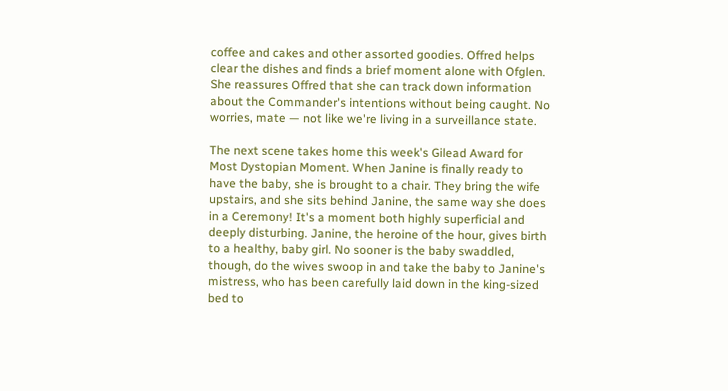coffee and cakes and other assorted goodies. Offred helps clear the dishes and finds a brief moment alone with Ofglen. She reassures Offred that she can track down information about the Commander's intentions without being caught. No worries, mate — not like we're living in a surveillance state.

The next scene takes home this week's Gilead Award for Most Dystopian Moment. When Janine is finally ready to have the baby, she is brought to a chair. They bring the wife upstairs, and she sits behind Janine, the same way she does in a Ceremony! It's a moment both highly superficial and deeply disturbing. Janine, the heroine of the hour, gives birth to a healthy, baby girl. No sooner is the baby swaddled, though, do the wives swoop in and take the baby to Janine's mistress, who has been carefully laid down in the king-sized bed to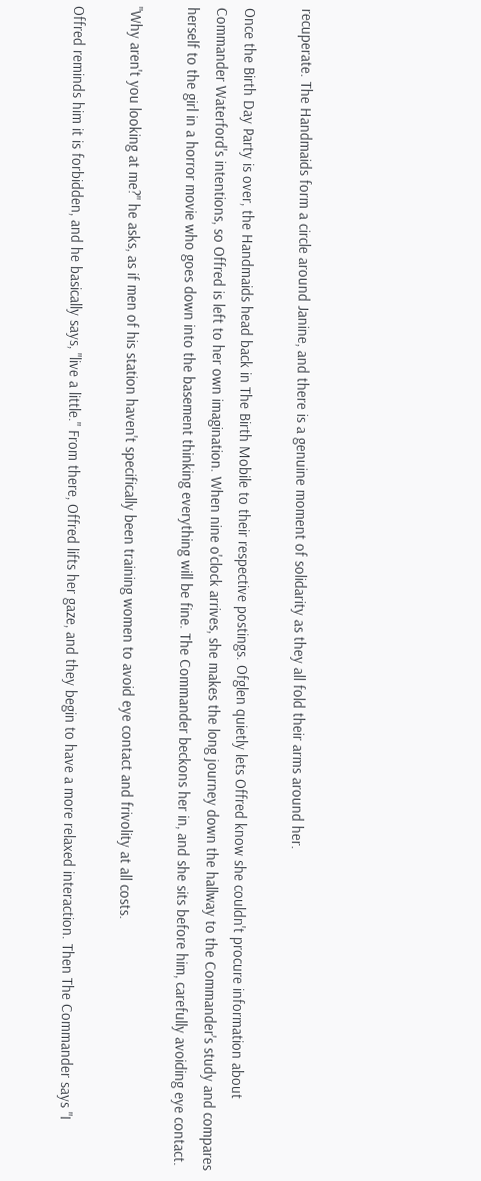recuperate. The Handmaids form a circle around Janine, and there is a genuine moment of solidarity as they all fold their arms around her.

Once the Birth Day Party is over, the Handmaids head back in The Birth Mobile to their respective postings. Ofglen quietly lets Offred know she couldn't procure information about Commander Waterford's intentions, so Offred is left to her own imagination. When nine o'clock arrives, she makes the long journey down the hallway to the Commander's study and compares herself to the girl in a horror movie who goes down into the basement thinking everything will be fine. The Commander beckons her in, and she sits before him, carefully avoiding eye contact.

"Why aren't you looking at me?" he asks, as if men of his station haven't specifically been training women to avoid eye contact and frivolity at all costs.

Offred reminds him it is forbidden, and he basically says, "live a little." From there, Offred lifts her gaze, and they begin to have a more relaxed interaction. Then The Commander says "I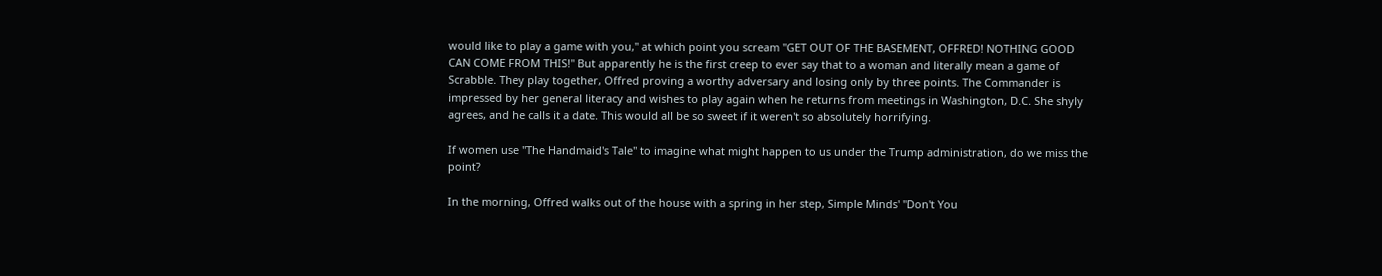would like to play a game with you," at which point you scream "GET OUT OF THE BASEMENT, OFFRED! NOTHING GOOD CAN COME FROM THIS!" But apparently he is the first creep to ever say that to a woman and literally mean a game of Scrabble. They play together, Offred proving a worthy adversary and losing only by three points. The Commander is impressed by her general literacy and wishes to play again when he returns from meetings in Washington, D.C. She shyly agrees, and he calls it a date. This would all be so sweet if it weren't so absolutely horrifying.

If women use "The Handmaid's Tale" to imagine what might happen to us under the Trump administration, do we miss the point?

In the morning, Offred walks out of the house with a spring in her step, Simple Minds' "Don't You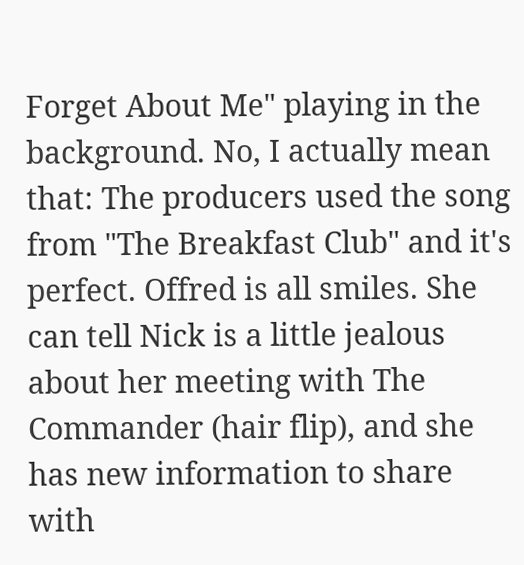Forget About Me" playing in the background. No, I actually mean that: The producers used the song from "The Breakfast Club" and it's perfect. Offred is all smiles. She can tell Nick is a little jealous about her meeting with The Commander (hair flip), and she has new information to share with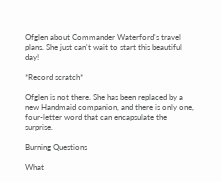Ofglen about Commander Waterford's travel plans. She just can't wait to start this beautiful day!

*Record scratch*

Ofglen is not there. She has been replaced by a new Handmaid companion, and there is only one, four-letter word that can encapsulate the surprise.

Burning Questions

What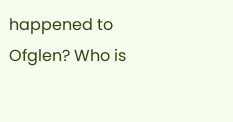happened to Ofglen? Who is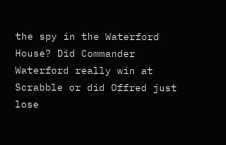the spy in the Waterford House? Did Commander Waterford really win at Scrabble or did Offred just lose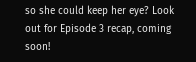so she could keep her eye? Look out for Episode 3 recap, coming soon!